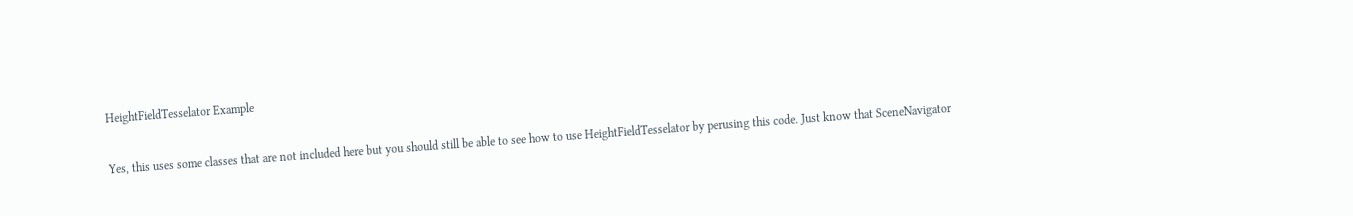HeightFieldTesselator Example

Yes, this uses some classes that are not included here but you should still be able to see how to use HeightFieldTesselator by perusing this code. Just know that SceneNavigator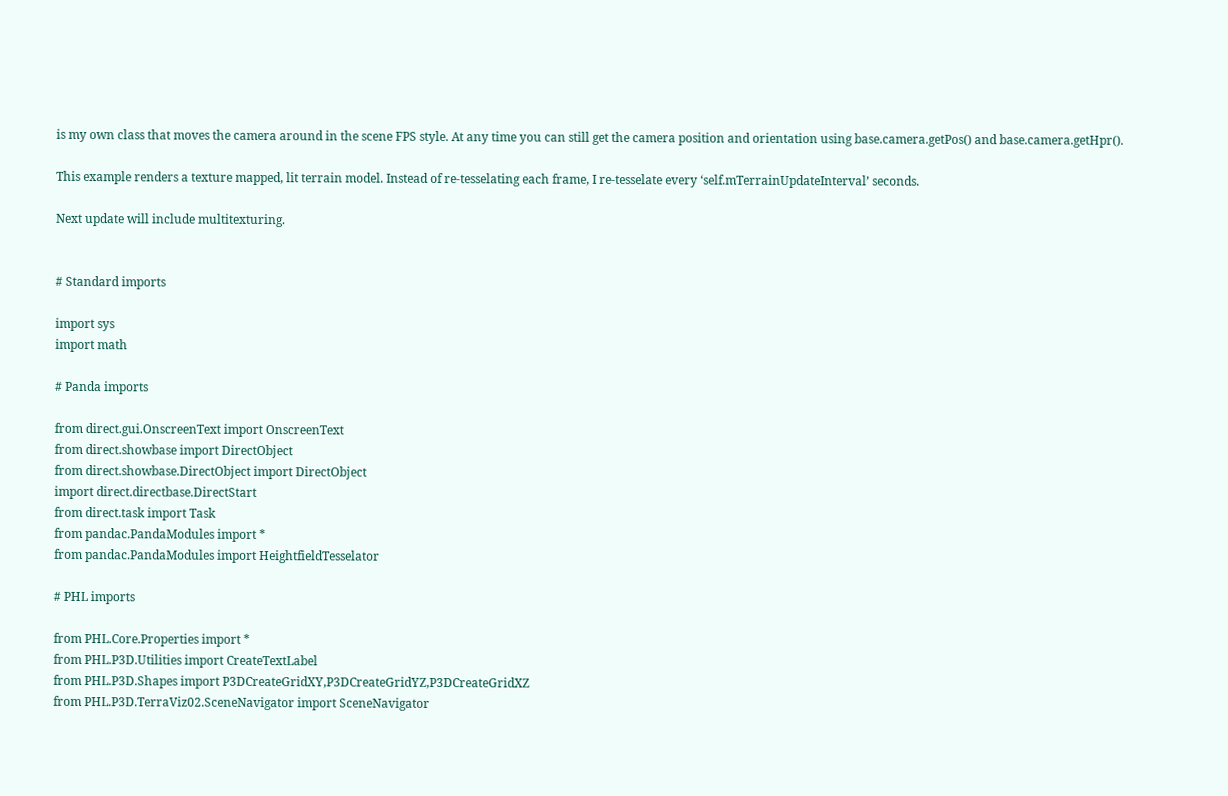is my own class that moves the camera around in the scene FPS style. At any time you can still get the camera position and orientation using base.camera.getPos() and base.camera.getHpr().

This example renders a texture mapped, lit terrain model. Instead of re-tesselating each frame, I re-tesselate every ‘self.mTerrainUpdateInterval’ seconds.

Next update will include multitexturing.


# Standard imports

import sys
import math

# Panda imports

from direct.gui.OnscreenText import OnscreenText
from direct.showbase import DirectObject
from direct.showbase.DirectObject import DirectObject
import direct.directbase.DirectStart
from direct.task import Task
from pandac.PandaModules import *
from pandac.PandaModules import HeightfieldTesselator

# PHL imports

from PHL.Core.Properties import *
from PHL.P3D.Utilities import CreateTextLabel
from PHL.P3D.Shapes import P3DCreateGridXY,P3DCreateGridYZ,P3DCreateGridXZ
from PHL.P3D.TerraViz02.SceneNavigator import SceneNavigator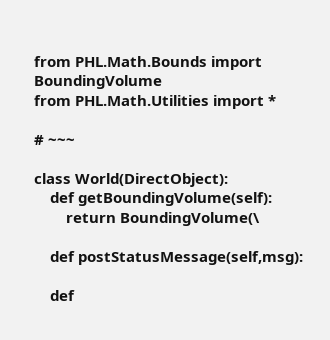from PHL.Math.Bounds import BoundingVolume
from PHL.Math.Utilities import *

# ~~~

class World(DirectObject):
    def getBoundingVolume(self):
        return BoundingVolume(\

    def postStatusMessage(self,msg):

    def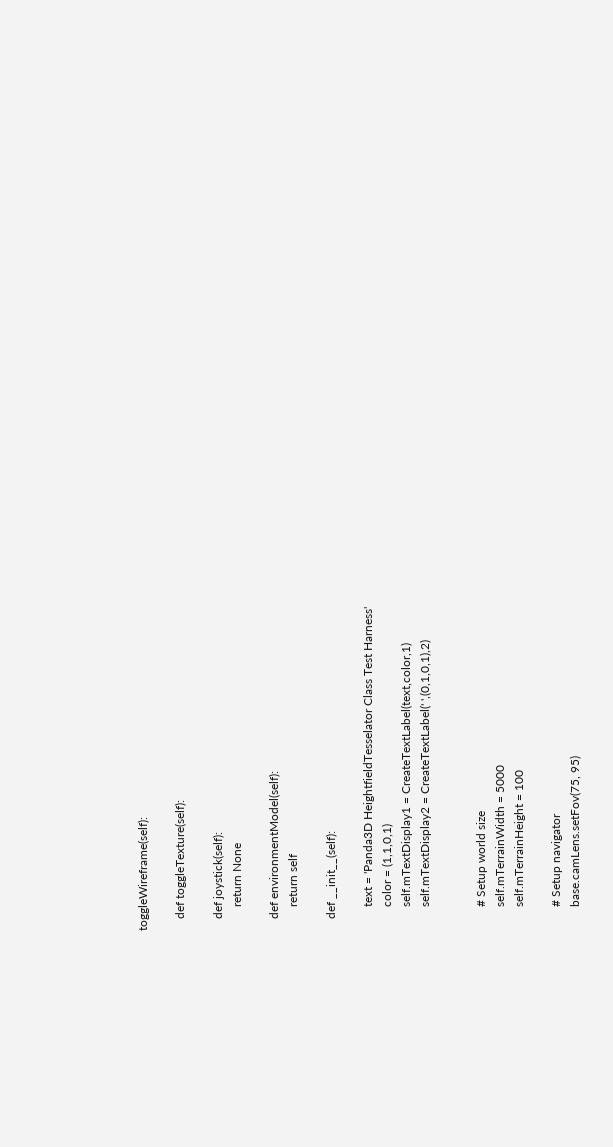toggleWireframe(self):

    def toggleTexture(self):

    def joystick(self):
        return None

    def environmentModel(self):
        return self

    def __init__(self):

        text = 'Panda3D HeightfieldTesselator Class Test Harness'
        color = (1,1,0,1)
        self.mTextDisplay1 = CreateTextLabel(text,color,1)
        self.mTextDisplay2 = CreateTextLabel(' ',(0,1,0,1),2)


        # Setup world size
        self.mTerrainWidth = 5000
        self.mTerrainHeight = 100

        # Setup navigator
        base.camLens.setFov(75, 95)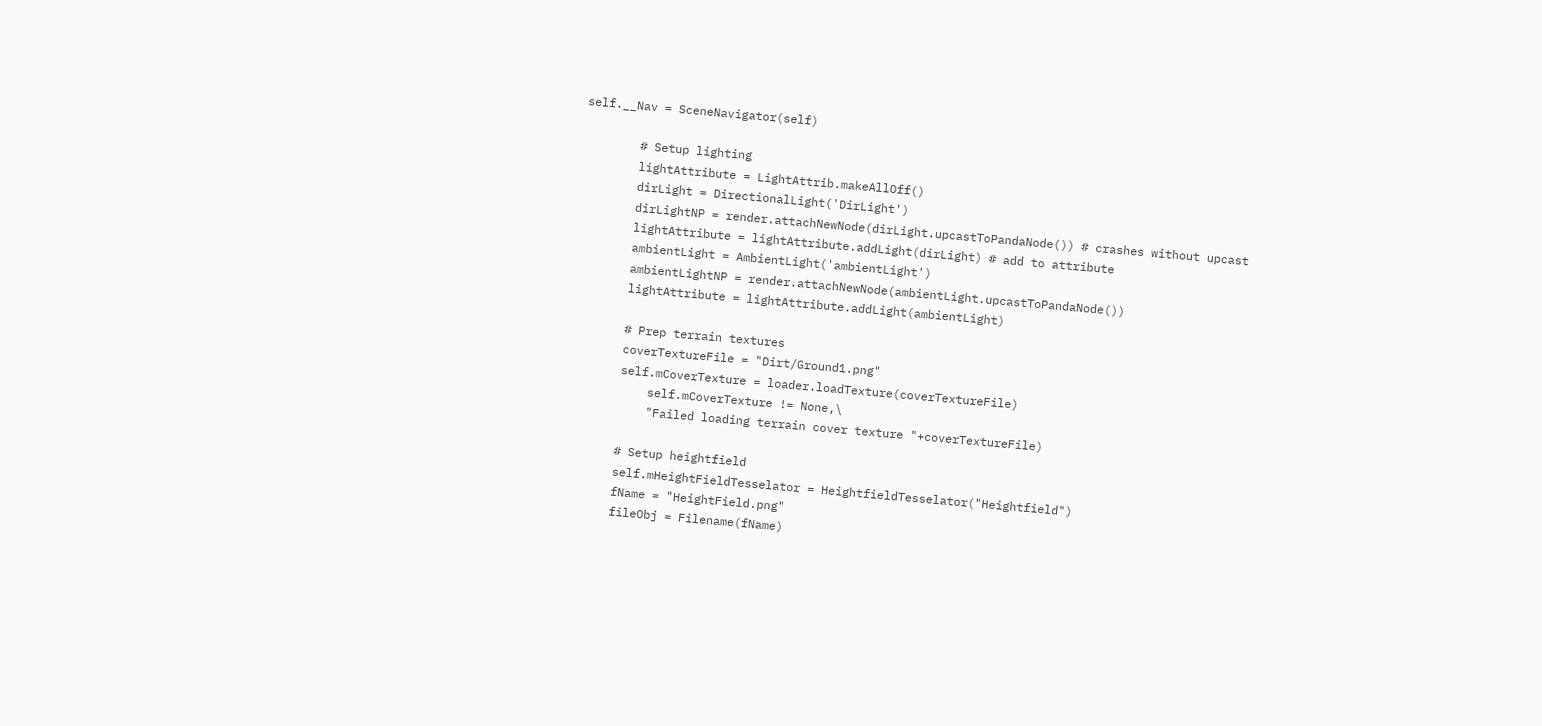self.__Nav = SceneNavigator(self)

        # Setup lighting
        lightAttribute = LightAttrib.makeAllOff()
        dirLight = DirectionalLight('DirLight')
        dirLightNP = render.attachNewNode(dirLight.upcastToPandaNode()) # crashes without upcast
        lightAttribute = lightAttribute.addLight(dirLight) # add to attribute
        ambientLight = AmbientLight('ambientLight')
        ambientLightNP = render.attachNewNode(ambientLight.upcastToPandaNode())
        lightAttribute = lightAttribute.addLight(ambientLight)

        # Prep terrain textures
        coverTextureFile = "Dirt/Ground1.png"
        self.mCoverTexture = loader.loadTexture(coverTextureFile)
            self.mCoverTexture != None,\
            "Failed loading terrain cover texture "+coverTextureFile)

        # Setup heightfield
        self.mHeightFieldTesselator = HeightfieldTesselator("Heightfield")
        fName = "HeightField.png"
        fileObj = Filename(fName)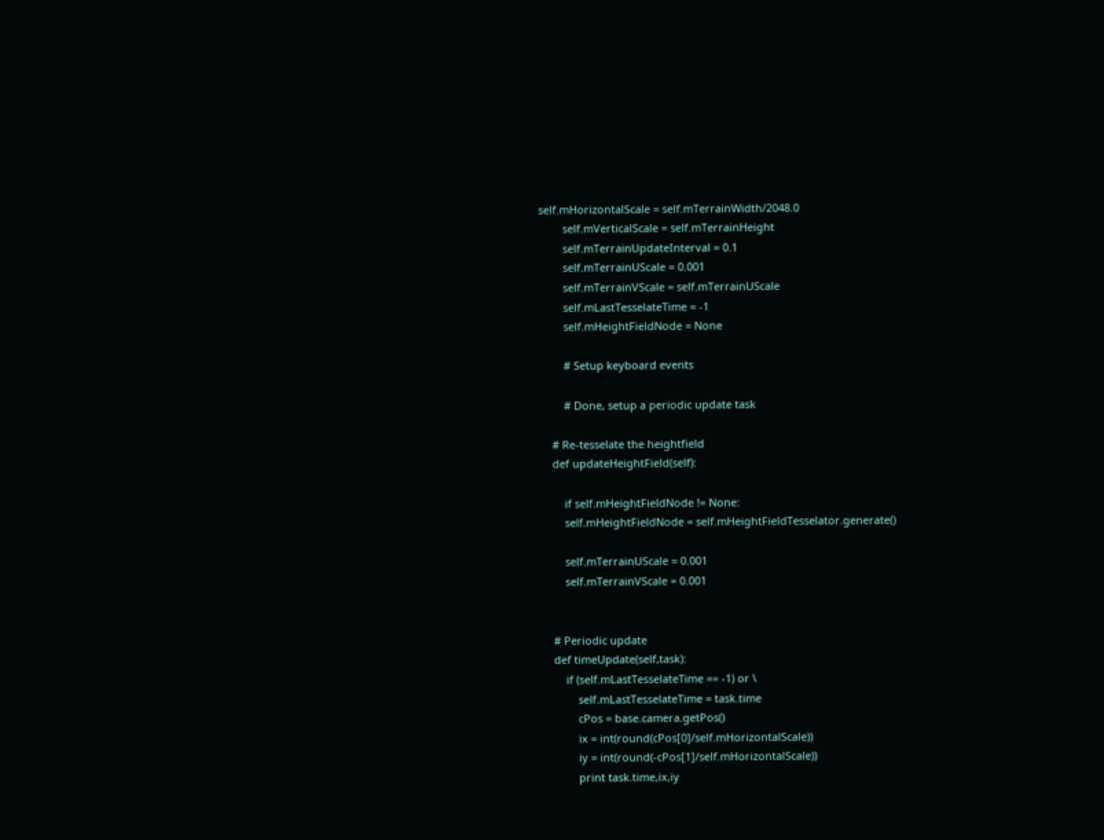self.mHorizontalScale = self.mTerrainWidth/2048.0
        self.mVerticalScale = self.mTerrainHeight
        self.mTerrainUpdateInterval = 0.1
        self.mTerrainUScale = 0.001
        self.mTerrainVScale = self.mTerrainUScale
        self.mLastTesselateTime = -1
        self.mHeightFieldNode = None

        # Setup keyboard events

        # Done, setup a periodic update task

    # Re-tesselate the heightfield
    def updateHeightField(self):

        if self.mHeightFieldNode != None:
        self.mHeightFieldNode = self.mHeightFieldTesselator.generate()

        self.mTerrainUScale = 0.001
        self.mTerrainVScale = 0.001


    # Periodic update
    def timeUpdate(self,task):
        if (self.mLastTesselateTime == -1) or \
            self.mLastTesselateTime = task.time
            cPos = base.camera.getPos()
            ix = int(round(cPos[0]/self.mHorizontalScale))
            iy = int(round(-cPos[1]/self.mHorizontalScale))
            print task.time,ix,iy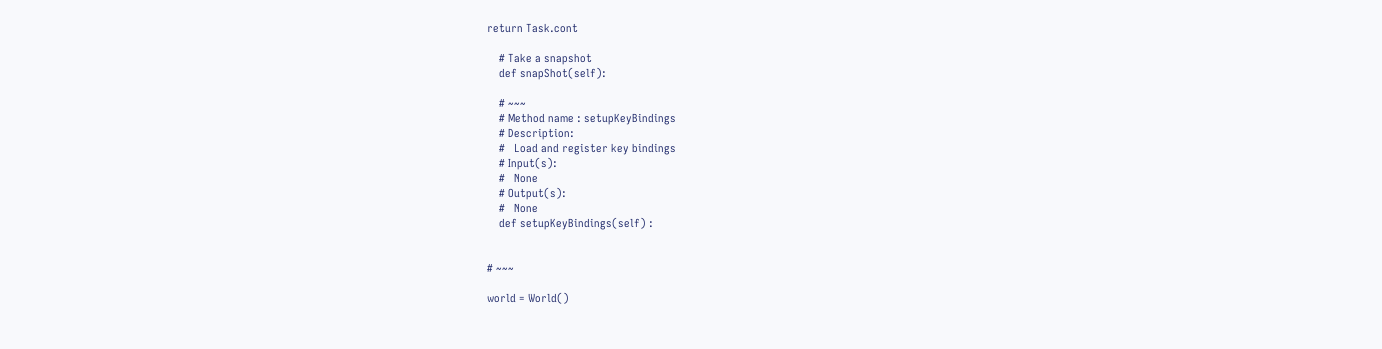return Task.cont

    # Take a snapshot
    def snapShot(self):

    # ~~~
    # Method name : setupKeyBindings
    # Description:
    #   Load and register key bindings
    # Input(s):
    #   None
    # Output(s):
    #   None
    def setupKeyBindings(self) :


# ~~~

world = World()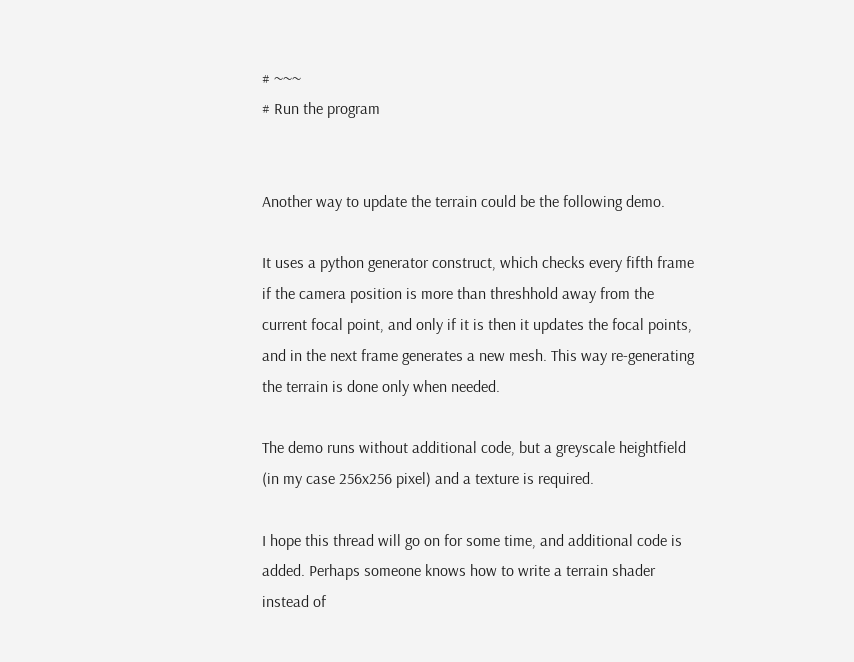# ~~~
# Run the program


Another way to update the terrain could be the following demo.

It uses a python generator construct, which checks every fifth frame if the camera position is more than threshhold away from the current focal point, and only if it is then it updates the focal points, and in the next frame generates a new mesh. This way re-generating the terrain is done only when needed.

The demo runs without additional code, but a greyscale heightfield (in my case 256x256 pixel) and a texture is required.

I hope this thread will go on for some time, and additional code is added. Perhaps someone knows how to write a terrain shader instead of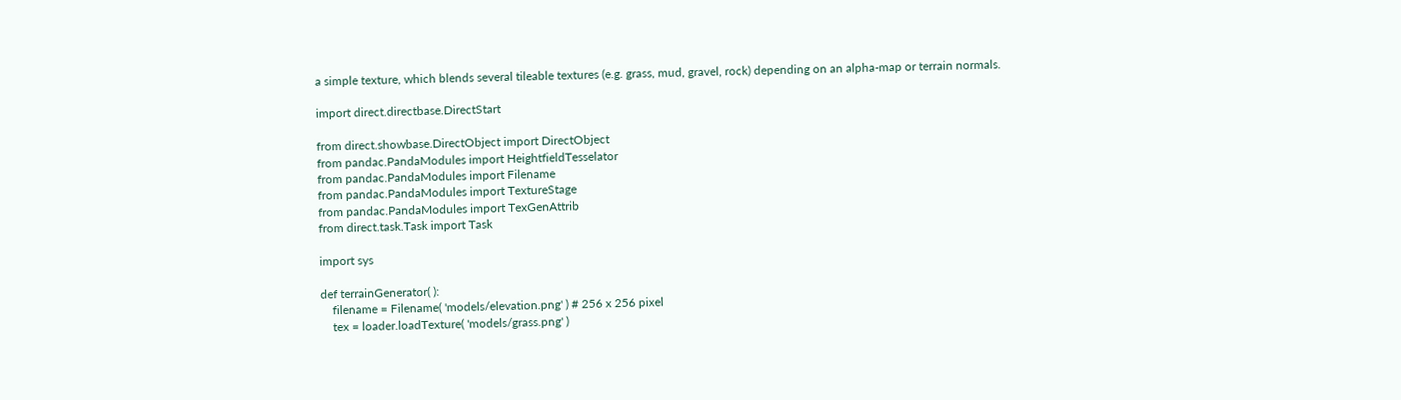a simple texture, which blends several tileable textures (e.g. grass, mud, gravel, rock) depending on an alpha-map or terrain normals.

import direct.directbase.DirectStart

from direct.showbase.DirectObject import DirectObject
from pandac.PandaModules import HeightfieldTesselator
from pandac.PandaModules import Filename
from pandac.PandaModules import TextureStage
from pandac.PandaModules import TexGenAttrib
from direct.task.Task import Task

import sys

def terrainGenerator( ):
    filename = Filename( 'models/elevation.png' ) # 256 x 256 pixel
    tex = loader.loadTexture( 'models/grass.png' )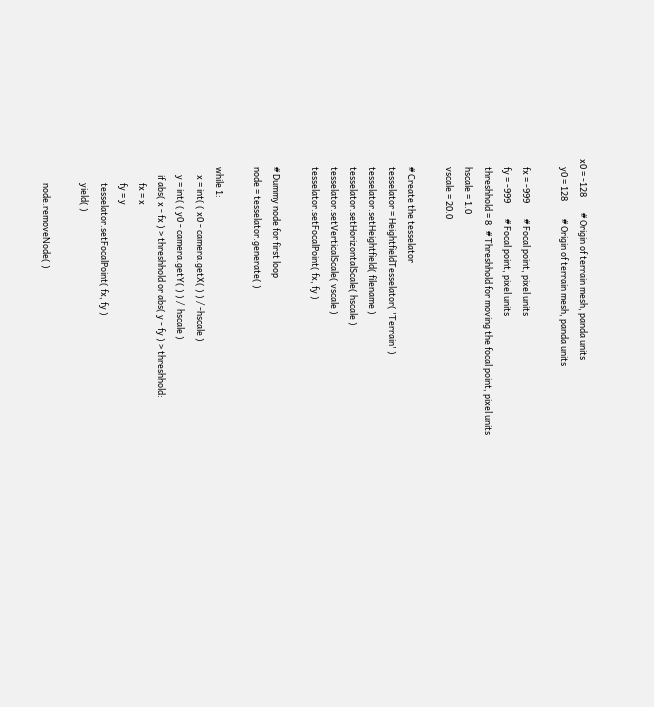x0 = -128        # Origin of terrain mesh, panda units
    y0 = 128         # Origin of terrain mesh, panda units

    fx = -999        # Focal point, pixel units
    fy = -999        # Focal point, pixel units
    threshhold = 8   # Threshhold for moving the focal point, pixel units
    hscale = 1.0
    vscale = 20.0

    # Create the tesselator
    tesselator = HeightfieldTesselator( 'Terrain' )
    tesselator.setHeightfield( filename )
    tesselator.setHorizontalScale( hscale )
    tesselator.setVerticalScale( vscale )
    tesselator.setFocalPoint( fx, fy )

    # Dummy node for first loop
    node = tesselator.generate( )

    while 1:
        x = int( ( x0 - camera.getX( ) ) / -hscale )
        y = int( ( y0 - camera.getY( ) ) /  hscale )
        if abs( x - fx ) > threshhold or abs( y - fy ) > threshhold:
            fx = x
            fy = y
            tesselator.setFocalPoint( fx, fy )
            yield( )

            node.removeNode( )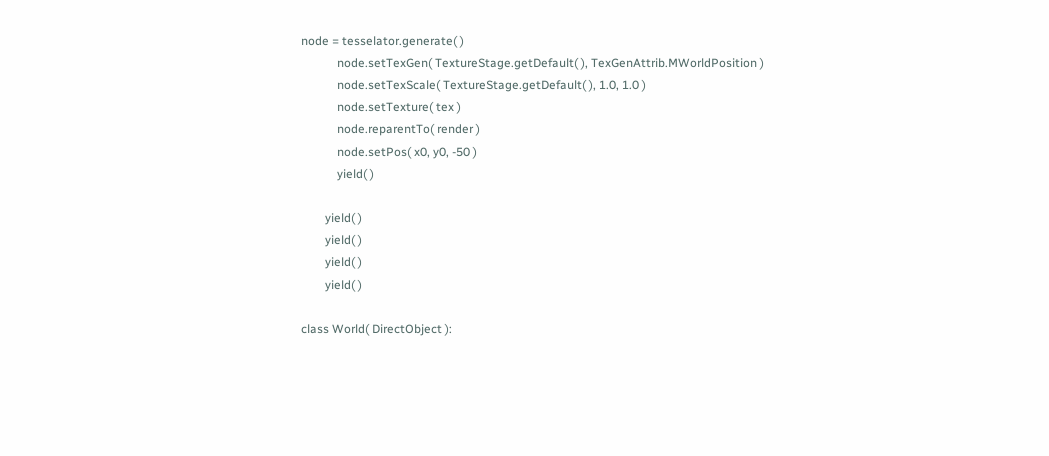node = tesselator.generate( )
            node.setTexGen( TextureStage.getDefault( ), TexGenAttrib.MWorldPosition )
            node.setTexScale( TextureStage.getDefault( ), 1.0, 1.0 )
            node.setTexture( tex )
            node.reparentTo( render )
            node.setPos( x0, y0, -50 )
            yield( )

        yield( )
        yield( )
        yield( )
        yield( )

class World( DirectObject ):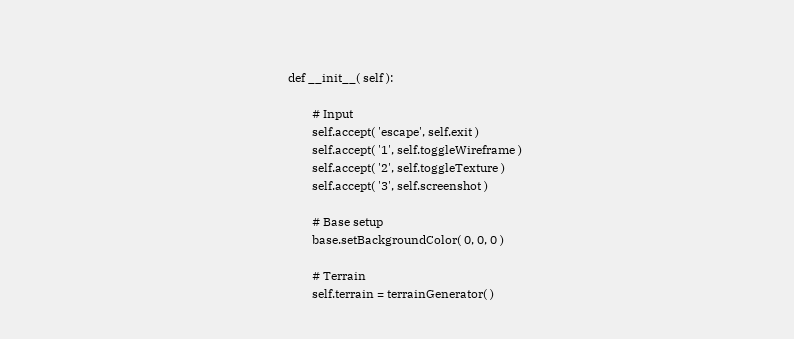def __init__( self ):

        # Input
        self.accept( 'escape', self.exit )
        self.accept( '1', self.toggleWireframe )
        self.accept( '2', self.toggleTexture )
        self.accept( '3', self.screenshot )

        # Base setup
        base.setBackgroundColor( 0, 0, 0 )

        # Terrain
        self.terrain = terrainGenerator( )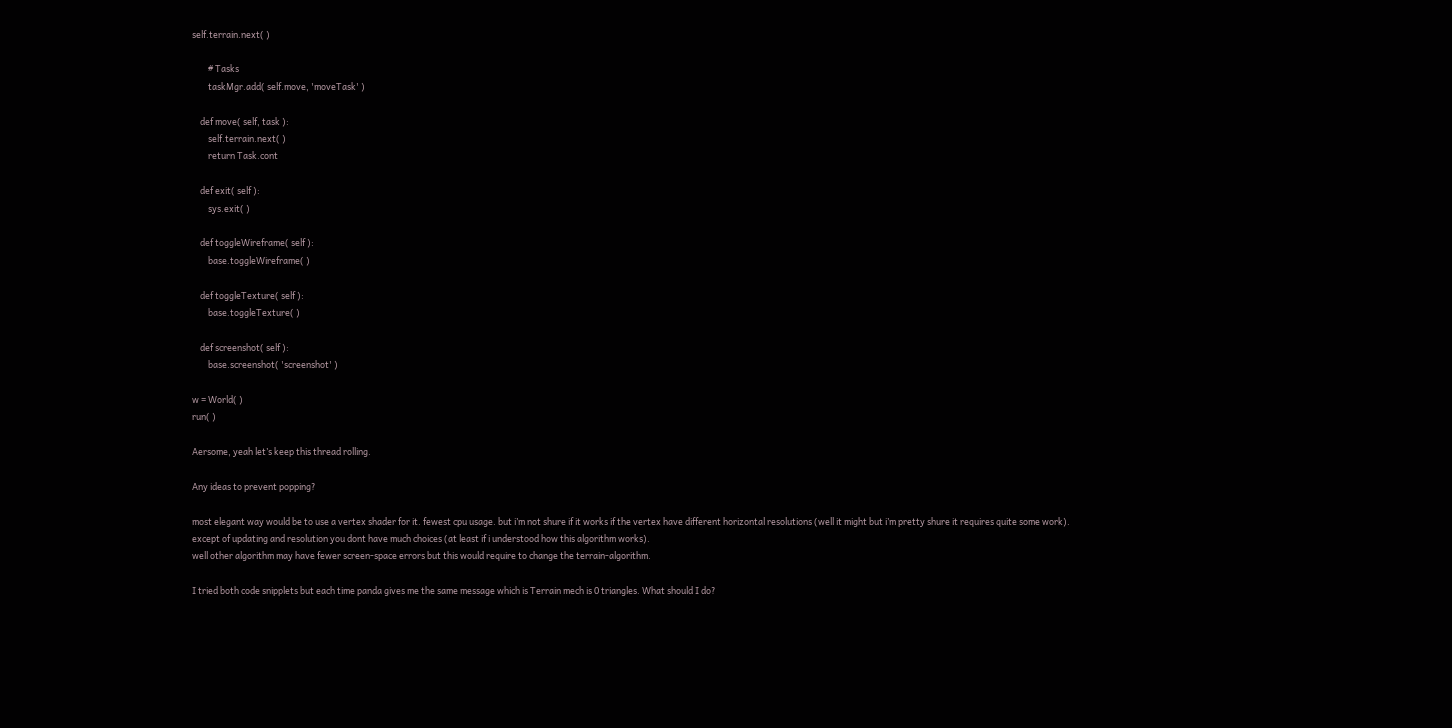self.terrain.next( )

        # Tasks
        taskMgr.add( self.move, 'moveTask' )

    def move( self, task ):
        self.terrain.next( )
        return Task.cont

    def exit( self ):
        sys.exit( )

    def toggleWireframe( self ):
        base.toggleWireframe( )

    def toggleTexture( self ):
        base.toggleTexture( )

    def screenshot( self ):
        base.screenshot( 'screenshot' )

w = World( )
run( )

Aersome, yeah let’s keep this thread rolling.

Any ideas to prevent popping?

most elegant way would be to use a vertex shader for it. fewest cpu usage. but i’m not shure if it works if the vertex have different horizontal resolutions (well it might but i’m pretty shure it requires quite some work).
except of updating and resolution you dont have much choices (at least if i understood how this algorithm works).
well other algorithm may have fewer screen-space errors but this would require to change the terrain-algorithm.

I tried both code snipplets but each time panda gives me the same message which is Terrain mech is 0 triangles. What should I do?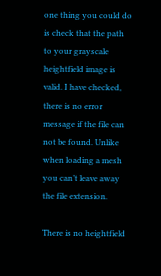one thing you could do is check that the path to your grayscale heightfield image is valid. I have checked, there is no error message if the file can not be found. Unlike when loading a mesh you can’t leave away the file extension.

There is no heightfield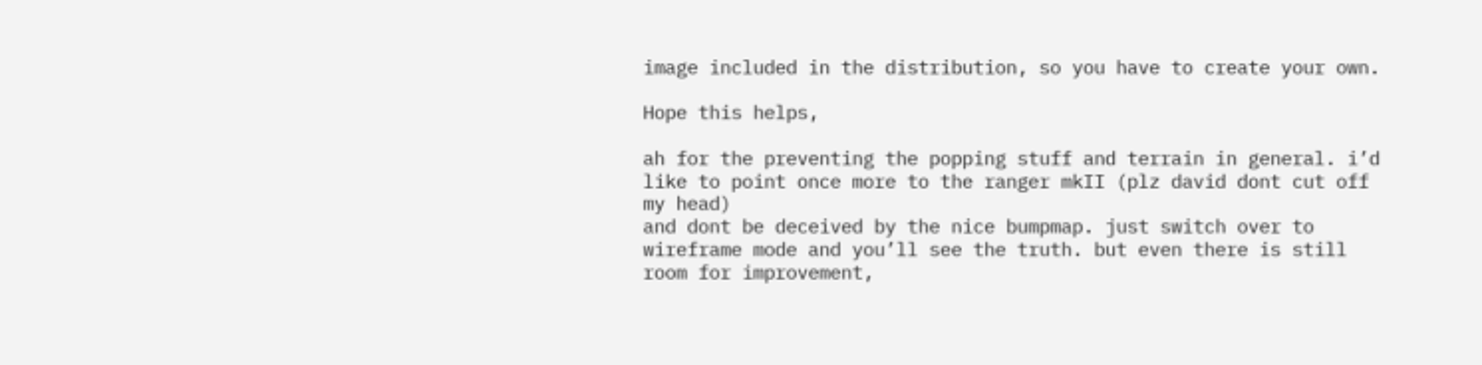image included in the distribution, so you have to create your own.

Hope this helps,

ah for the preventing the popping stuff and terrain in general. i’d like to point once more to the ranger mkII (plz david dont cut off my head)
and dont be deceived by the nice bumpmap. just switch over to wireframe mode and you’ll see the truth. but even there is still room for improvement,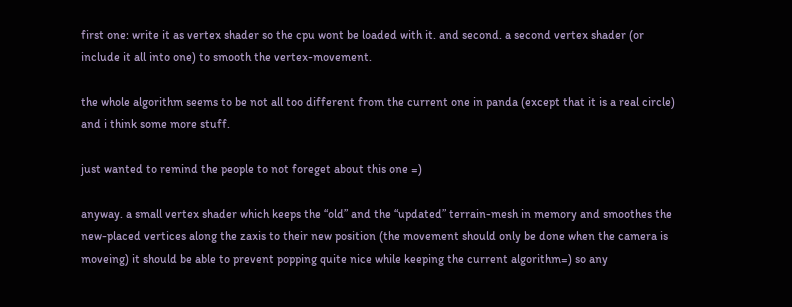first one: write it as vertex shader so the cpu wont be loaded with it. and second. a second vertex shader (or include it all into one) to smooth the vertex-movement.

the whole algorithm seems to be not all too different from the current one in panda (except that it is a real circle) and i think some more stuff.

just wanted to remind the people to not foreget about this one =)

anyway. a small vertex shader which keeps the “old” and the “updated” terrain-mesh in memory and smoothes the new-placed vertices along the zaxis to their new position (the movement should only be done when the camera is moveing) it should be able to prevent popping quite nice while keeping the current algorithm=) so any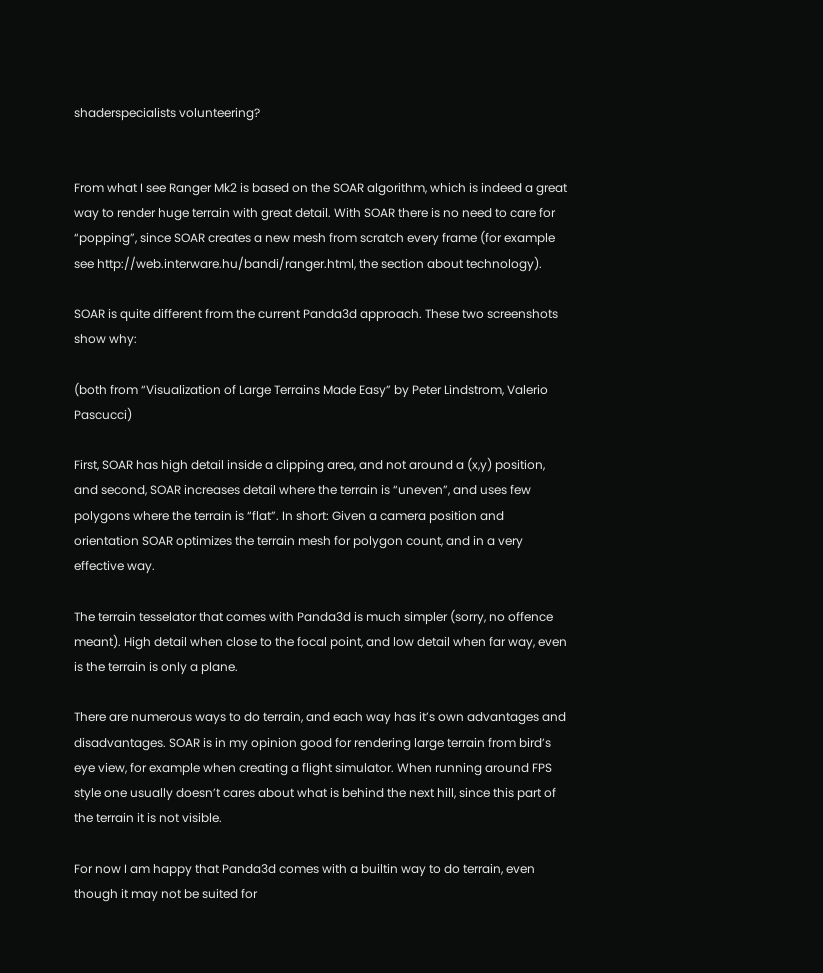shaderspecialists volunteering?


From what I see Ranger Mk2 is based on the SOAR algorithm, which is indeed a great way to render huge terrain with great detail. With SOAR there is no need to care for “popping”, since SOAR creates a new mesh from scratch every frame (for example see http://web.interware.hu/bandi/ranger.html, the section about technology).

SOAR is quite different from the current Panda3d approach. These two screenshots show why:

(both from “Visualization of Large Terrains Made Easy” by Peter Lindstrom, Valerio Pascucci)

First, SOAR has high detail inside a clipping area, and not around a (x,y) position, and second, SOAR increases detail where the terrain is “uneven”, and uses few polygons where the terrain is “flat”. In short: Given a camera position and orientation SOAR optimizes the terrain mesh for polygon count, and in a very effective way.

The terrain tesselator that comes with Panda3d is much simpler (sorry, no offence meant). High detail when close to the focal point, and low detail when far way, even is the terrain is only a plane.

There are numerous ways to do terrain, and each way has it’s own advantages and disadvantages. SOAR is in my opinion good for rendering large terrain from bird’s eye view, for example when creating a flight simulator. When running around FPS style one usually doesn’t cares about what is behind the next hill, since this part of the terrain it is not visible.

For now I am happy that Panda3d comes with a builtin way to do terrain, even though it may not be suited for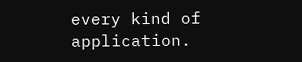every kind of application.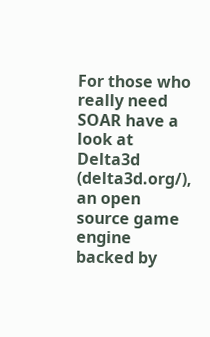For those who really need SOAR have a look at Delta3d (delta3d.org/), an open source game engine backed by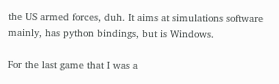the US armed forces, duh. It aims at simulations software mainly, has python bindings, but is Windows.

For the last game that I was a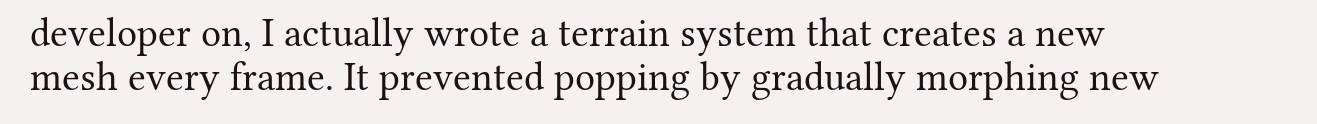developer on, I actually wrote a terrain system that creates a new mesh every frame. It prevented popping by gradually morphing new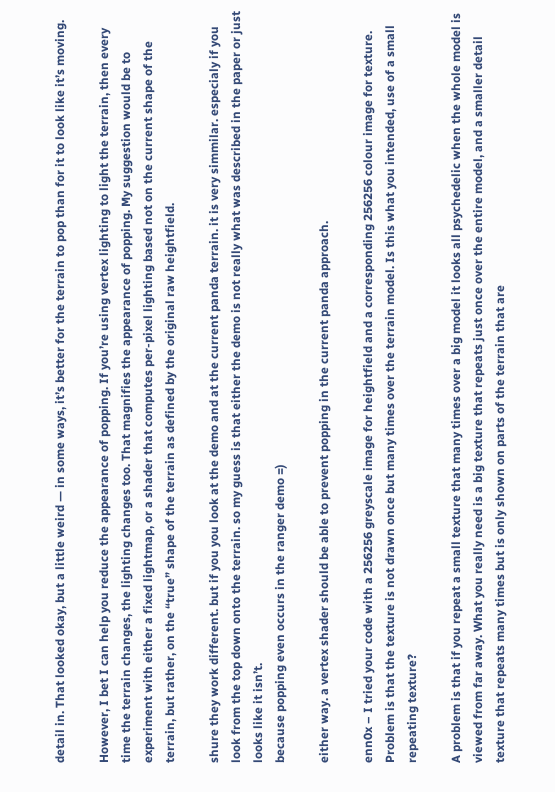detail in. That looked okay, but a little weird — in some ways, it’s better for the terrain to pop than for it to look like it’s moving.

However, I bet I can help you reduce the appearance of popping. If you’re using vertex lighting to light the terrain, then every time the terrain changes, the lighting changes too. That magnifies the appearance of popping. My suggestion would be to experiment with either a fixed lightmap, or a shader that computes per-pixel lighting based not on the current shape of the terrain, but rather, on the “true” shape of the terrain as defined by the original raw heightfield.

shure they work different. but if you you look at the demo and at the current panda terrain. it is very simmilar. especialy if you look from the top down onto the terrain. so my guess is that either the demo is not really what was described in the paper or just looks like it isn’t.
because popping even occurs in the ranger demo =)

either way. a vertex shader should be able to prevent popping in the current panda approach.

enn0x – I tried your code with a 256256 greyscale image for heightfield and a corresponding 256256 colour image for texture. Problem is that the texture is not drawn once but many times over the terrain model. Is this what you intended, use of a small repeating texture?

A problem is that if you repeat a small texture that many times over a big model it looks all psychedelic when the whole model is viewed from far away. What you really need is a big texture that repeats just once over the entire model, and a smaller detail texture that repeats many times but is only shown on parts of the terrain that are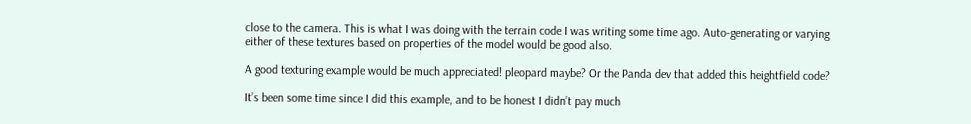close to the camera. This is what I was doing with the terrain code I was writing some time ago. Auto-generating or varying either of these textures based on properties of the model would be good also.

A good texturing example would be much appreciated! pleopard maybe? Or the Panda dev that added this heightfield code?

It’s been some time since I did this example, and to be honest I didn’t pay much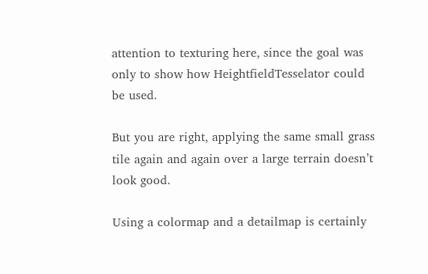attention to texturing here, since the goal was only to show how HeightfieldTesselator could be used.

But you are right, applying the same small grass tile again and again over a large terrain doesn’t look good.

Using a colormap and a detailmap is certainly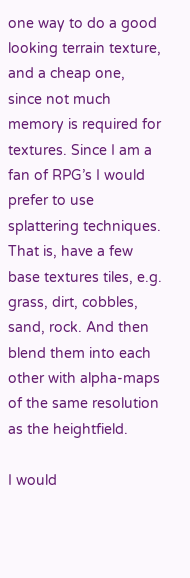one way to do a good looking terrain texture, and a cheap one, since not much memory is required for textures. Since I am a fan of RPG’s I would prefer to use splattering techniques. That is, have a few base textures tiles, e.g. grass, dirt, cobbles, sand, rock. And then blend them into each other with alpha-maps of the same resolution as the heightfield.

I would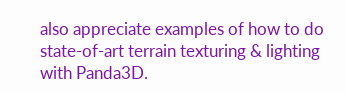also appreciate examples of how to do state-of-art terrain texturing & lighting with Panda3D.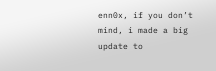enn0x, if you don’t mind, i made a big update to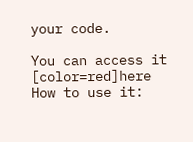your code.

You can access it [color=red]here
How to use it: